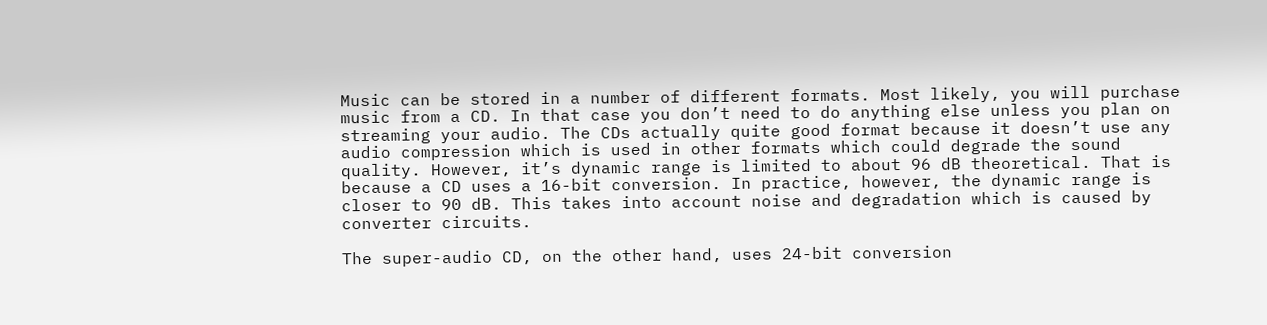Music can be stored in a number of different formats. Most likely, you will purchase music from a CD. In that case you don’t need to do anything else unless you plan on streaming your audio. The CDs actually quite good format because it doesn’t use any audio compression which is used in other formats which could degrade the sound quality. However, it’s dynamic range is limited to about 96 dB theoretical. That is because a CD uses a 16-bit conversion. In practice, however, the dynamic range is closer to 90 dB. This takes into account noise and degradation which is caused by converter circuits.

The super-audio CD, on the other hand, uses 24-bit conversion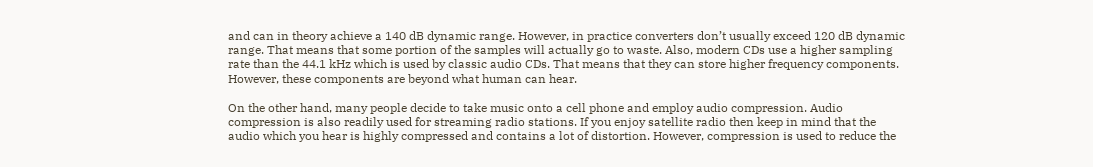and can in theory achieve a 140 dB dynamic range. However, in practice converters don’t usually exceed 120 dB dynamic range. That means that some portion of the samples will actually go to waste. Also, modern CDs use a higher sampling rate than the 44.1 kHz which is used by classic audio CDs. That means that they can store higher frequency components. However, these components are beyond what human can hear.

On the other hand, many people decide to take music onto a cell phone and employ audio compression. Audio compression is also readily used for streaming radio stations. If you enjoy satellite radio then keep in mind that the audio which you hear is highly compressed and contains a lot of distortion. However, compression is used to reduce the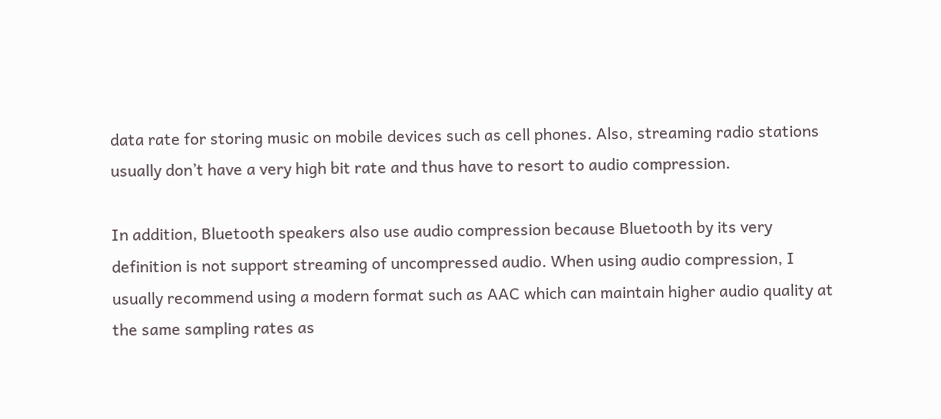data rate for storing music on mobile devices such as cell phones. Also, streaming radio stations usually don’t have a very high bit rate and thus have to resort to audio compression.

In addition, Bluetooth speakers also use audio compression because Bluetooth by its very definition is not support streaming of uncompressed audio. When using audio compression, I usually recommend using a modern format such as AAC which can maintain higher audio quality at the same sampling rates as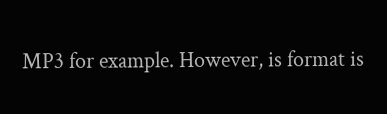MP3 for example. However, is format is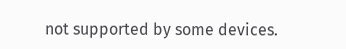not supported by some devices.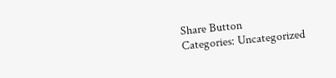Share Button
Categories: Uncategorized